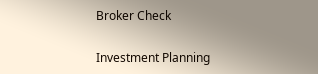Broker Check

Investment Planning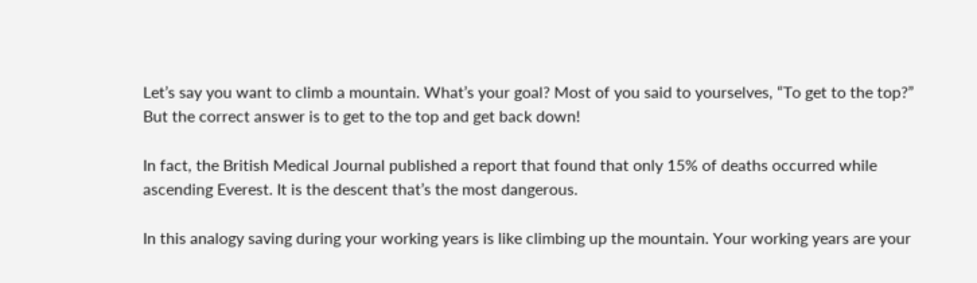Let’s say you want to climb a mountain. What’s your goal? Most of you said to yourselves, “To get to the top?” But the correct answer is to get to the top and get back down!

In fact, the British Medical Journal published a report that found that only 15% of deaths occurred while ascending Everest. It is the descent that’s the most dangerous.

In this analogy saving during your working years is like climbing up the mountain. Your working years are your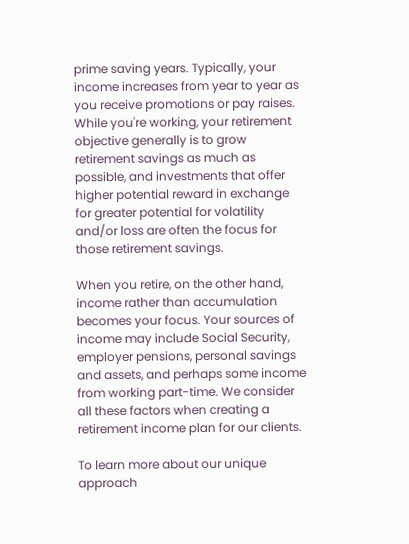prime saving years. Typically, your income increases from year to year as you receive promotions or pay raises. While you're working, your retirement objective generally is to grow retirement savings as much as possible, and investments that offer higher potential reward in exchange for greater potential for volatility and/or loss are often the focus for those retirement savings.

When you retire, on the other hand, income rather than accumulation becomes your focus. Your sources of income may include Social Security, employer pensions, personal savings and assets, and perhaps some income from working part-time. We consider all these factors when creating a retirement income plan for our clients.

To learn more about our unique approach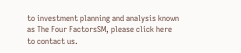to investment planning and analysis known as The Four FactorsSM, please click here to contact us.